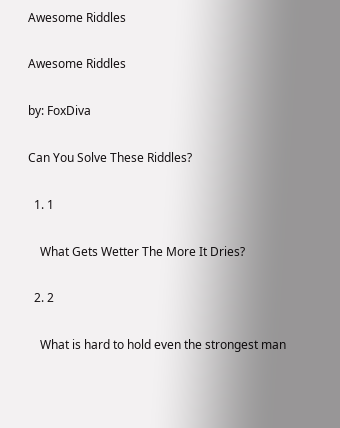Awesome Riddles

Awesome Riddles

by: FoxDiva

Can You Solve These Riddles?

  1. 1

    What Gets Wetter The More It Dries?

  2. 2

    What is hard to hold even the strongest man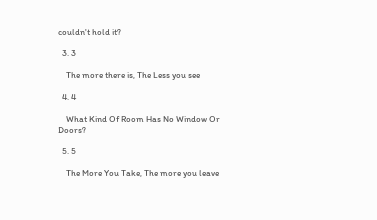couldn't hold it?

  3. 3

    The more there is, The Less you see

  4. 4

    What Kind Of Room Has No Window Or Doors?

  5. 5

    The More You Take, The more you leave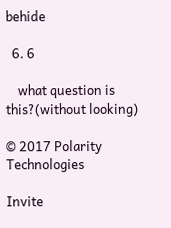behide

  6. 6

    what question is this?(without looking)

© 2017 Polarity Technologies

Invite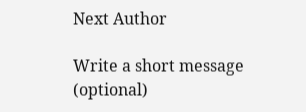Next Author

Write a short message (optional)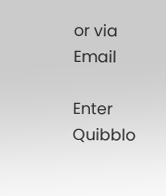or via Email

Enter Quibblo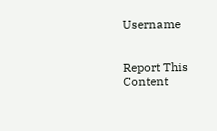Username


Report This Content